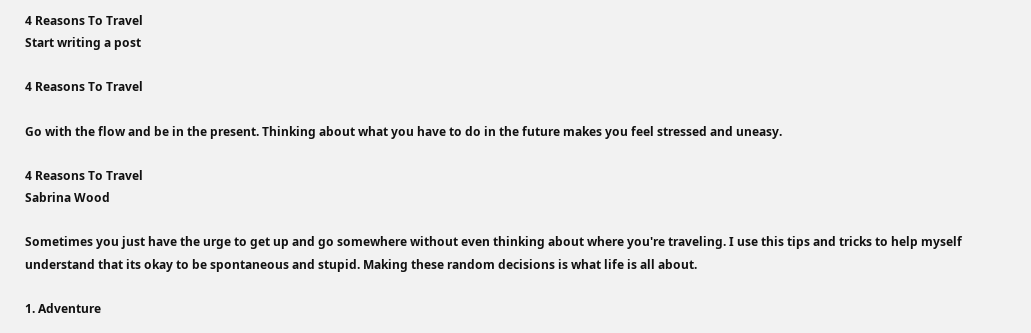4 Reasons To Travel
Start writing a post

4 Reasons To Travel

Go with the flow and be in the present. Thinking about what you have to do in the future makes you feel stressed and uneasy.

4 Reasons To Travel
Sabrina Wood

Sometimes you just have the urge to get up and go somewhere without even thinking about where you're traveling. I use this tips and tricks to help myself understand that its okay to be spontaneous and stupid. Making these random decisions is what life is all about.

1. Adventure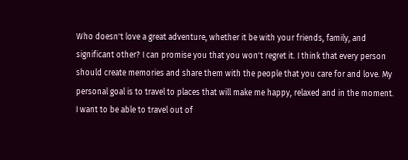Who doesn't love a great adventure, whether it be with your friends, family, and significant other? I can promise you that you won't regret it. I think that every person should create memories and share them with the people that you care for and love. My personal goal is to travel to places that will make me happy, relaxed and in the moment. I want to be able to travel out of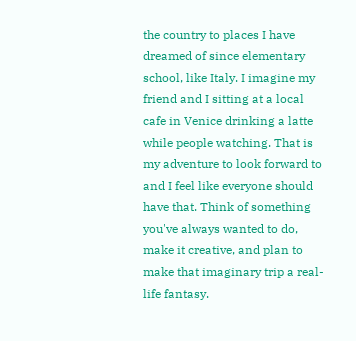the country to places I have dreamed of since elementary school, like Italy. I imagine my friend and I sitting at a local cafe in Venice drinking a latte while people watching. That is my adventure to look forward to and I feel like everyone should have that. Think of something you've always wanted to do, make it creative, and plan to make that imaginary trip a real-life fantasy.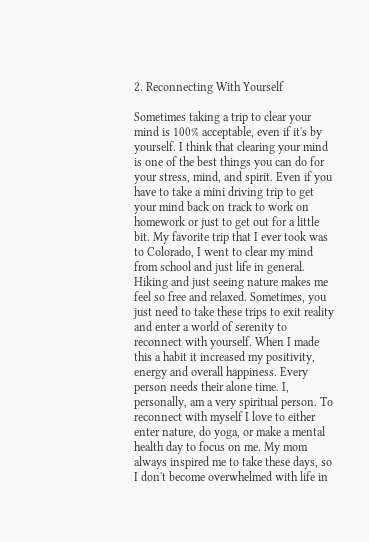2. Reconnecting With Yourself

Sometimes taking a trip to clear your mind is 100% acceptable, even if it's by yourself. I think that clearing your mind is one of the best things you can do for your stress, mind, and spirit. Even if you have to take a mini driving trip to get your mind back on track to work on homework or just to get out for a little bit. My favorite trip that I ever took was to Colorado, I went to clear my mind from school and just life in general. Hiking and just seeing nature makes me feel so free and relaxed. Sometimes, you just need to take these trips to exit reality and enter a world of serenity to reconnect with yourself. When I made this a habit it increased my positivity, energy and overall happiness. Every person needs their alone time. I, personally, am a very spiritual person. To reconnect with myself I love to either enter nature, do yoga, or make a mental health day to focus on me. My mom always inspired me to take these days, so I don't become overwhelmed with life in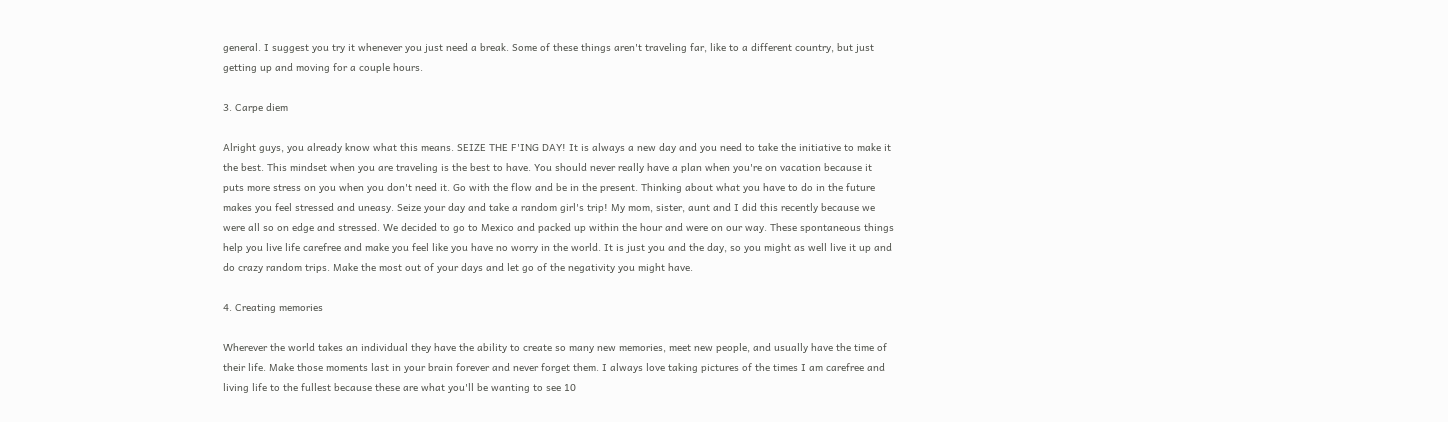general. I suggest you try it whenever you just need a break. Some of these things aren't traveling far, like to a different country, but just getting up and moving for a couple hours.

3. Carpe diem

Alright guys, you already know what this means. SEIZE THE F'ING DAY! It is always a new day and you need to take the initiative to make it the best. This mindset when you are traveling is the best to have. You should never really have a plan when you're on vacation because it puts more stress on you when you don't need it. Go with the flow and be in the present. Thinking about what you have to do in the future makes you feel stressed and uneasy. Seize your day and take a random girl's trip! My mom, sister, aunt and I did this recently because we were all so on edge and stressed. We decided to go to Mexico and packed up within the hour and were on our way. These spontaneous things help you live life carefree and make you feel like you have no worry in the world. It is just you and the day, so you might as well live it up and do crazy random trips. Make the most out of your days and let go of the negativity you might have.

4. Creating memories

Wherever the world takes an individual they have the ability to create so many new memories, meet new people, and usually have the time of their life. Make those moments last in your brain forever and never forget them. I always love taking pictures of the times I am carefree and living life to the fullest because these are what you'll be wanting to see 10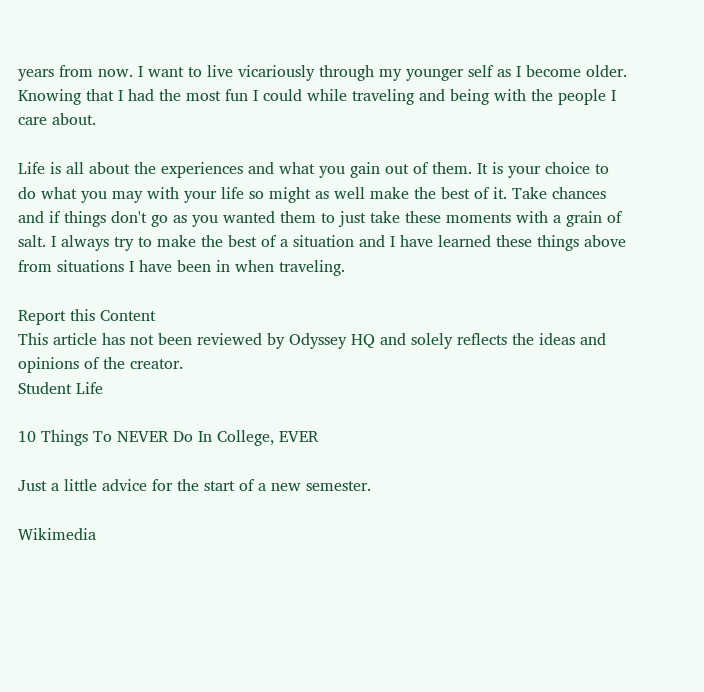years from now. I want to live vicariously through my younger self as I become older. Knowing that I had the most fun I could while traveling and being with the people I care about.

Life is all about the experiences and what you gain out of them. It is your choice to do what you may with your life so might as well make the best of it. Take chances and if things don't go as you wanted them to just take these moments with a grain of salt. I always try to make the best of a situation and I have learned these things above from situations I have been in when traveling.

Report this Content
This article has not been reviewed by Odyssey HQ and solely reflects the ideas and opinions of the creator.
Student Life

10 Things To NEVER Do In College, EVER

Just a little advice for the start of a new semester.

Wikimedia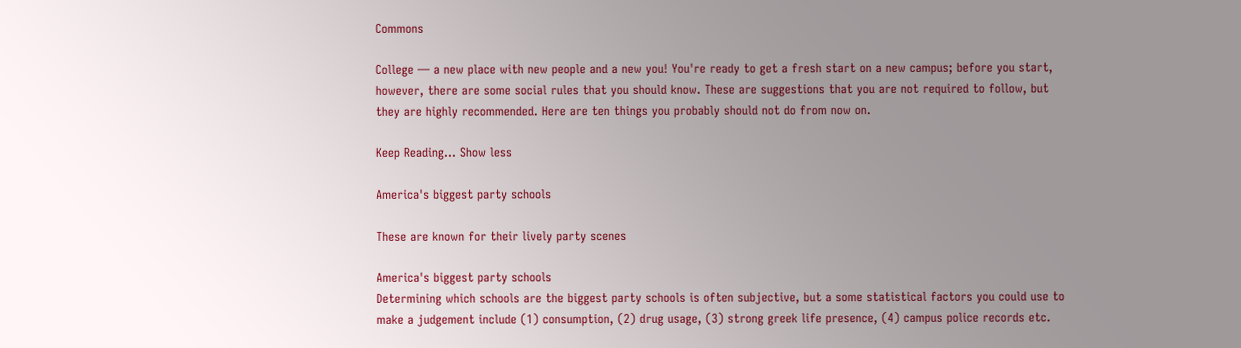Commons

College — a new place with new people and a new you! You're ready to get a fresh start on a new campus; before you start, however, there are some social rules that you should know. These are suggestions that you are not required to follow, but they are highly recommended. Here are ten things you probably should not do from now on.

Keep Reading... Show less

America's biggest party schools

These are known for their lively party scenes

America's biggest party schools
Determining which schools are the biggest party schools is often subjective, but a some statistical factors you could use to make a judgement include (1) consumption, (2) drug usage, (3) strong greek life presence, (4) campus police records etc.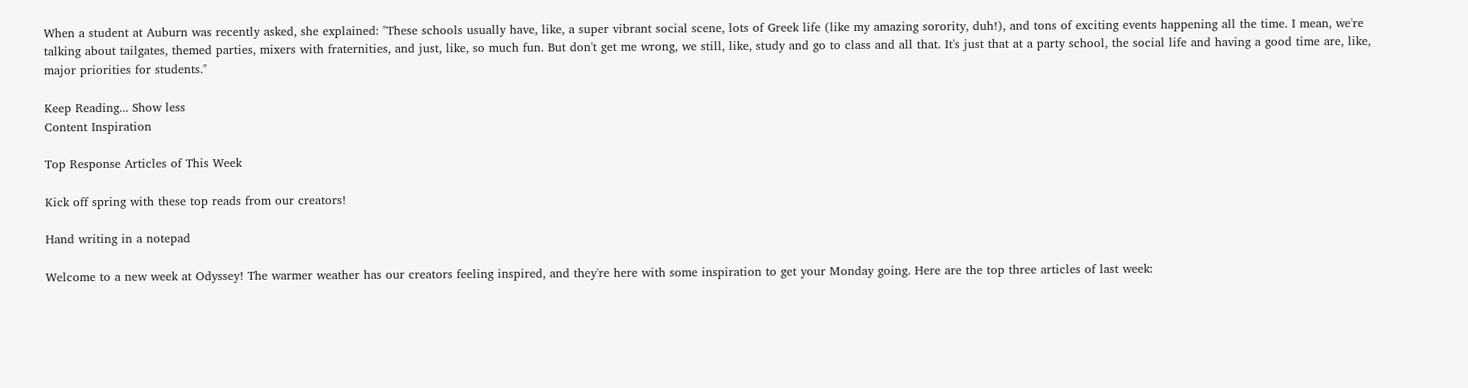When a student at Auburn was recently asked, she explained: "These schools usually have, like, a super vibrant social scene, lots of Greek life (like my amazing sorority, duh!), and tons of exciting events happening all the time. I mean, we're talking about tailgates, themed parties, mixers with fraternities, and just, like, so much fun. But don't get me wrong, we still, like, study and go to class and all that. It's just that at a party school, the social life and having a good time are, like, major priorities for students."

Keep Reading... Show less
Content Inspiration

Top Response Articles of This Week

Kick off spring with these top reads from our creators!

Hand writing in a notepad

Welcome to a new week at Odyssey! The warmer weather has our creators feeling inspired, and they're here with some inspiration to get your Monday going. Here are the top three articles of last week: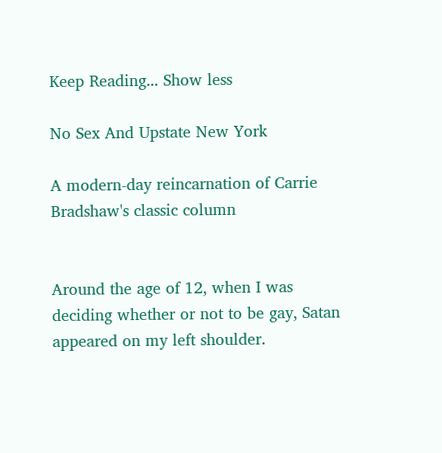Keep Reading... Show less

No Sex And Upstate New York

A modern-day reincarnation of Carrie Bradshaw's classic column


Around the age of 12, when I was deciding whether or not to be gay, Satan appeared on my left shoulder.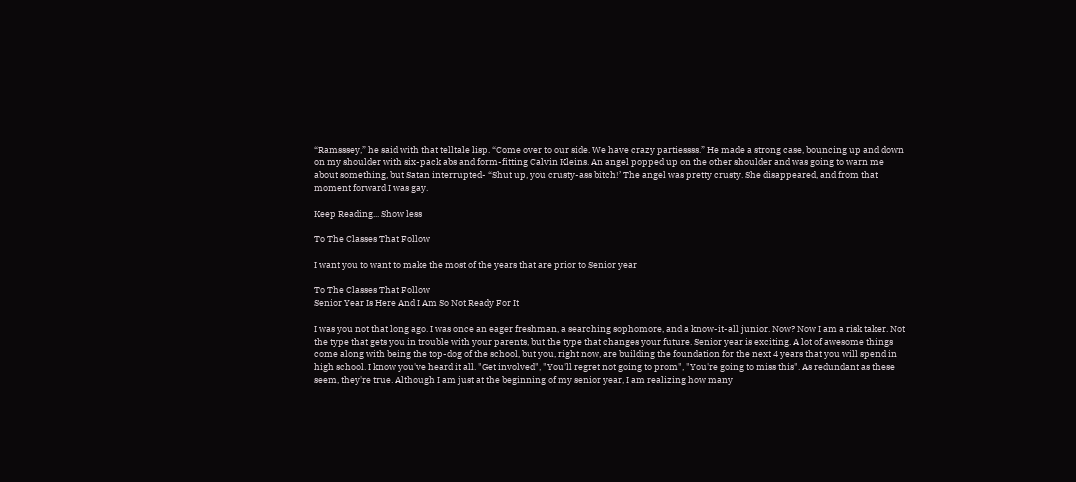“Ramsssey,” he said with that telltale lisp. “Come over to our side. We have crazy partiessss.” He made a strong case, bouncing up and down on my shoulder with six-pack abs and form-fitting Calvin Kleins. An angel popped up on the other shoulder and was going to warn me about something, but Satan interrupted- “Shut up, you crusty-ass bitch!’ The angel was pretty crusty. She disappeared, and from that moment forward I was gay.

Keep Reading... Show less

To The Classes That Follow

I want you to want to make the most of the years that are prior to Senior year

To The Classes That Follow
Senior Year Is Here And I Am So Not Ready For It

I was you not that long ago. I was once an eager freshman, a searching sophomore, and a know-it-all junior. Now? Now I am a risk taker. Not the type that gets you in trouble with your parents, but the type that changes your future. Senior year is exciting. A lot of awesome things come along with being the top-dog of the school, but you, right now, are building the foundation for the next 4 years that you will spend in high school. I know you've heard it all. "Get involved", "You'll regret not going to prom", "You're going to miss this". As redundant as these seem, they're true. Although I am just at the beginning of my senior year, I am realizing how many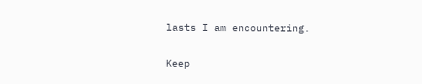lasts I am encountering.

Keep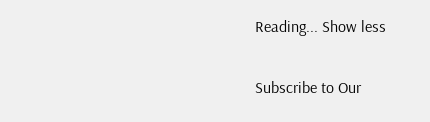Reading... Show less

Subscribe to Our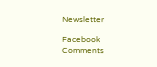Newsletter

Facebook Comments